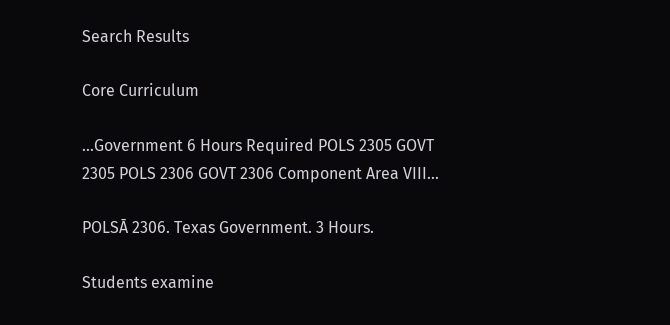Search Results

Core Curriculum

...Government 6 Hours Required POLS 2305 GOVT 2305 POLS 2306 GOVT 2306 Component Area VIII...

POLSĀ 2306. Texas Government. 3 Hours.

Students examine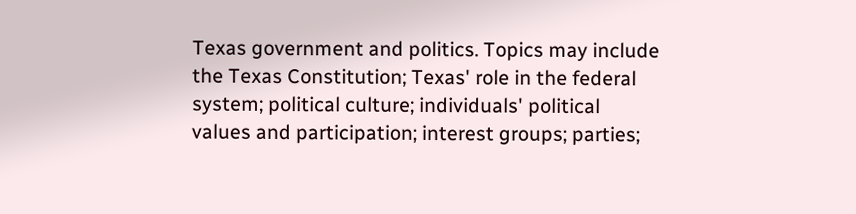Texas government and politics. Topics may include the Texas Constitution; Texas' role in the federal system; political culture; individuals' political values and participation; interest groups; parties;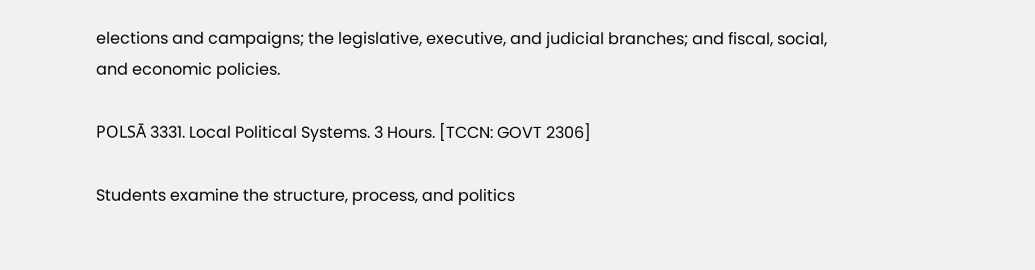elections and campaigns; the legislative, executive, and judicial branches; and fiscal, social, and economic policies.

POLSĀ 3331. Local Political Systems. 3 Hours. [TCCN: GOVT 2306]

Students examine the structure, process, and politics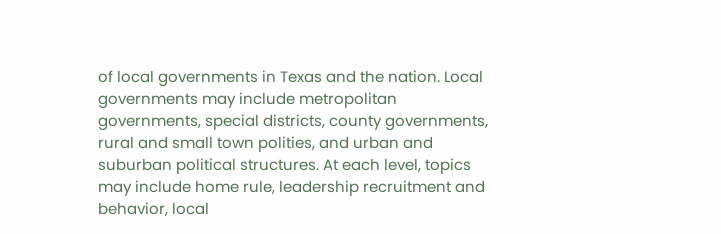of local governments in Texas and the nation. Local governments may include metropolitan governments, special districts, county governments, rural and small town polities, and urban and suburban political structures. At each level, topics may include home rule, leadership recruitment and behavior, local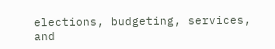elections, budgeting, services, and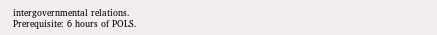intergovernmental relations.
Prerequisite: 6 hours of POLS.